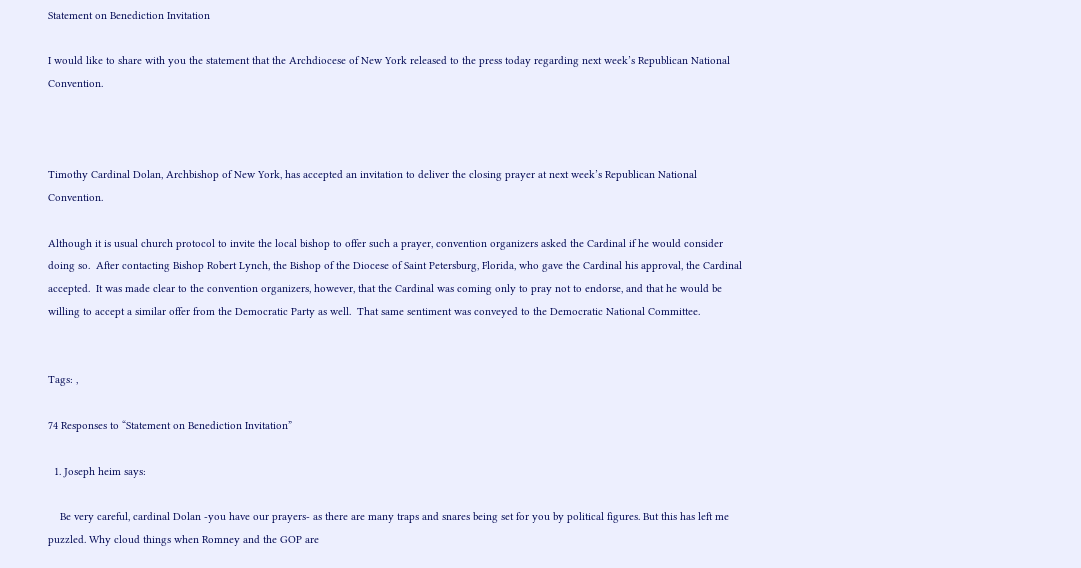Statement on Benediction Invitation

I would like to share with you the statement that the Archdiocese of New York released to the press today regarding next week’s Republican National Convention.



Timothy Cardinal Dolan, Archbishop of New York, has accepted an invitation to deliver the closing prayer at next week’s Republican National Convention.

Although it is usual church protocol to invite the local bishop to offer such a prayer, convention organizers asked the Cardinal if he would consider doing so.  After contacting Bishop Robert Lynch, the Bishop of the Diocese of Saint Petersburg, Florida, who gave the Cardinal his approval, the Cardinal accepted.  It was made clear to the convention organizers, however, that the Cardinal was coming only to pray not to endorse, and that he would be willing to accept a similar offer from the Democratic Party as well.  That same sentiment was conveyed to the Democratic National Committee.


Tags: ,

74 Responses to “Statement on Benediction Invitation”

  1. Joseph heim says:

    Be very careful, cardinal Dolan -you have our prayers- as there are many traps and snares being set for you by political figures. But this has left me puzzled. Why cloud things when Romney and the GOP are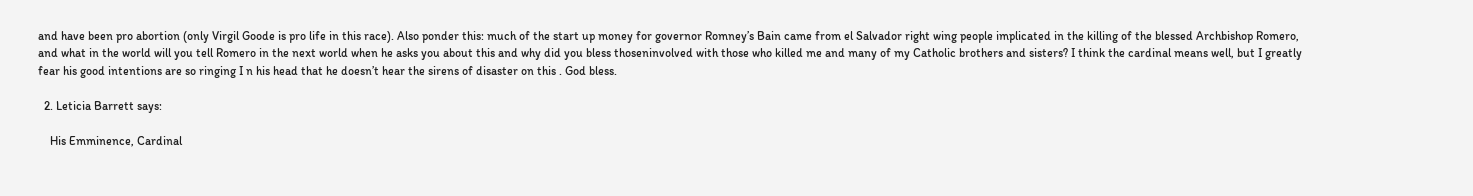and have been pro abortion (only Virgil Goode is pro life in this race). Also ponder this: much of the start up money for governor Romney’s Bain came from el Salvador right wing people implicated in the killing of the blessed Archbishop Romero, and what in the world will you tell Romero in the next world when he asks you about this and why did you bless thoseninvolved with those who killed me and many of my Catholic brothers and sisters? I think the cardinal means well, but I greatly fear his good intentions are so ringing I n his head that he doesn’t hear the sirens of disaster on this . God bless.

  2. Leticia Barrett says:

    His Emminence, Cardinal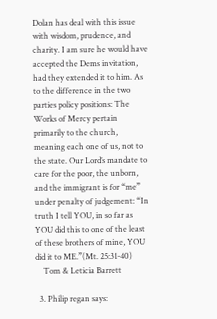Dolan has deal with this issue with wisdom, prudence, and charity. I am sure he would have accepted the Dems invitation, had they extended it to him. As to the difference in the two parties policy positions: The Works of Mercy pertain primarily to the church, meaning each one of us, not to the state. Our Lord’s mandate to care for the poor, the unborn, and the immigrant is for “me” under penalty of judgement: “In truth I tell YOU, in so far as YOU did this to one of the least of these brothers of mine, YOU did it to ME.”(Mt. 25:31-40)
    Tom & Leticia Barrett

  3. Philip regan says: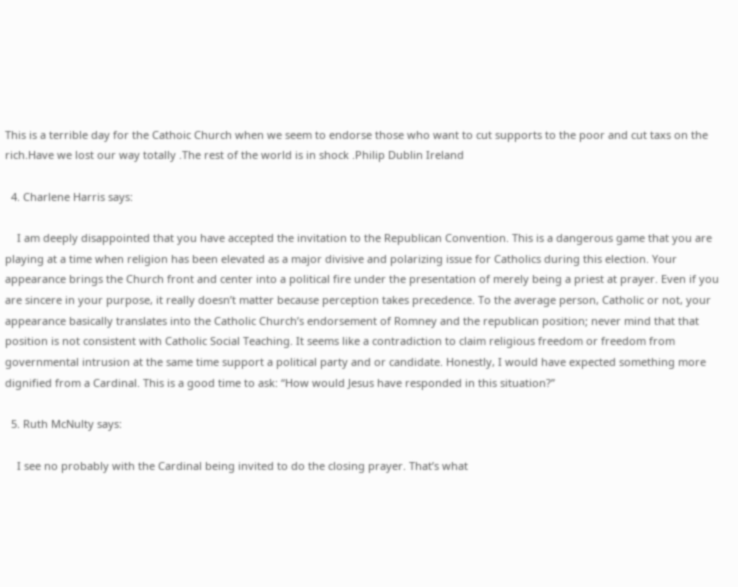This is a terrible day for the Cathoic Church when we seem to endorse those who want to cut supports to the poor and cut taxs on the rich.Have we lost our way totally .The rest of the world is in shock .Philip Dublin Ireland

  4. Charlene Harris says:

    I am deeply disappointed that you have accepted the invitation to the Republican Convention. This is a dangerous game that you are playing at a time when religion has been elevated as a major divisive and polarizing issue for Catholics during this election. Your appearance brings the Church front and center into a political fire under the presentation of merely being a priest at prayer. Even if you are sincere in your purpose, it really doesn’t matter because perception takes precedence. To the average person, Catholic or not, your appearance basically translates into the Catholic Church’s endorsement of Romney and the republican position; never mind that that position is not consistent with Catholic Social Teaching. It seems like a contradiction to claim religious freedom or freedom from governmental intrusion at the same time support a political party and or candidate. Honestly, I would have expected something more dignified from a Cardinal. This is a good time to ask: “How would Jesus have responded in this situation?”

  5. Ruth McNulty says:

    I see no probably with the Cardinal being invited to do the closing prayer. That’s what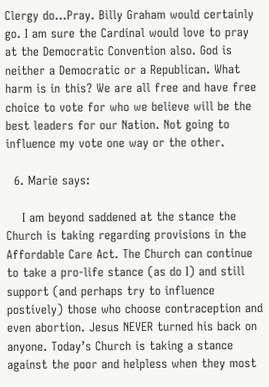Clergy do…Pray. Billy Graham would certainly go. I am sure the Cardinal would love to pray at the Democratic Convention also. God is neither a Democratic or a Republican. What harm is in this? We are all free and have free choice to vote for who we believe will be the best leaders for our Nation. Not going to influence my vote one way or the other.

  6. Marie says:

    I am beyond saddened at the stance the Church is taking regarding provisions in the Affordable Care Act. The Church can continue to take a pro-life stance (as do I) and still support (and perhaps try to influence postively) those who choose contraception and even abortion. Jesus NEVER turned his back on anyone. Today’s Church is taking a stance against the poor and helpless when they most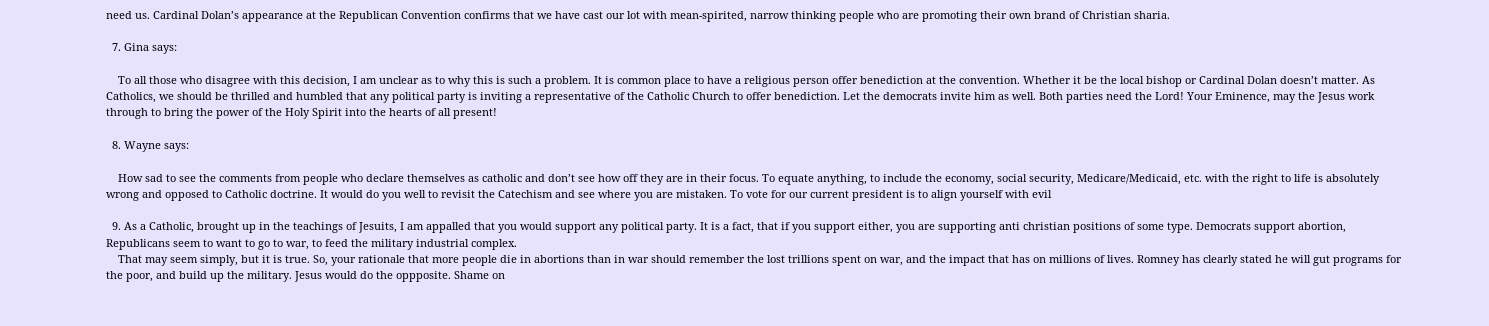need us. Cardinal Dolan’s appearance at the Republican Convention confirms that we have cast our lot with mean-spirited, narrow thinking people who are promoting their own brand of Christian sharia.

  7. Gina says:

    To all those who disagree with this decision, I am unclear as to why this is such a problem. It is common place to have a religious person offer benediction at the convention. Whether it be the local bishop or Cardinal Dolan doesn’t matter. As Catholics, we should be thrilled and humbled that any political party is inviting a representative of the Catholic Church to offer benediction. Let the democrats invite him as well. Both parties need the Lord! Your Eminence, may the Jesus work through to bring the power of the Holy Spirit into the hearts of all present!

  8. Wayne says:

    How sad to see the comments from people who declare themselves as catholic and don’t see how off they are in their focus. To equate anything, to include the economy, social security, Medicare/Medicaid, etc. with the right to life is absolutely wrong and opposed to Catholic doctrine. It would do you well to revisit the Catechism and see where you are mistaken. To vote for our current president is to align yourself with evil

  9. As a Catholic, brought up in the teachings of Jesuits, I am appalled that you would support any political party. It is a fact, that if you support either, you are supporting anti christian positions of some type. Democrats support abortion, Republicans seem to want to go to war, to feed the military industrial complex.
    That may seem simply, but it is true. So, your rationale that more people die in abortions than in war should remember the lost trillions spent on war, and the impact that has on millions of lives. Romney has clearly stated he will gut programs for the poor, and build up the military. Jesus would do the oppposite. Shame on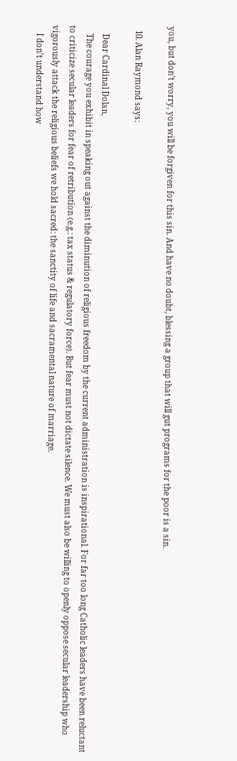you, but don’t worry, you will be forgiven for this sin. And have no doubt, blessing a group that will gut programs for the poor is a sin.

  10. Alan Raymond says:

    Dear Cardinal Dolan,
    The courage you exhibit in speaking out against the diminution of religious freedom by the current administration is inspirational. For far too long Catholic leaders have been reluctant to criticize secular leaders for fear of retribution (e.g.: tax status & regulatory force). But fear must not dictate silence. We must also be willing to openly oppose secular leadership who vigorously attack the religious beliefs we hold sacred: the sanctity of life and sacramental nature of marriage.
    I don’t understand how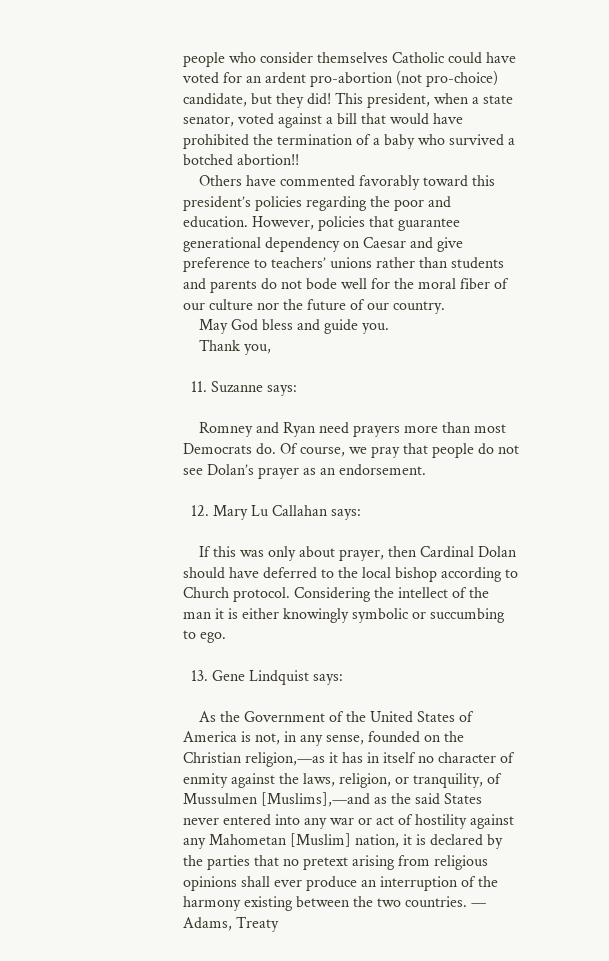people who consider themselves Catholic could have voted for an ardent pro-abortion (not pro-choice) candidate, but they did! This president, when a state senator, voted against a bill that would have prohibited the termination of a baby who survived a botched abortion!!
    Others have commented favorably toward this president’s policies regarding the poor and education. However, policies that guarantee generational dependency on Caesar and give preference to teachers’ unions rather than students and parents do not bode well for the moral fiber of our culture nor the future of our country.
    May God bless and guide you.
    Thank you,

  11. Suzanne says:

    Romney and Ryan need prayers more than most Democrats do. Of course, we pray that people do not see Dolan’s prayer as an endorsement.

  12. Mary Lu Callahan says:

    If this was only about prayer, then Cardinal Dolan should have deferred to the local bishop according to Church protocol. Considering the intellect of the man it is either knowingly symbolic or succumbing to ego.

  13. Gene Lindquist says:

    As the Government of the United States of America is not, in any sense, founded on the Christian religion,—as it has in itself no character of enmity against the laws, religion, or tranquility, of Mussulmen [Muslims],—and as the said States never entered into any war or act of hostility against any Mahometan [Muslim] nation, it is declared by the parties that no pretext arising from religious opinions shall ever produce an interruption of the harmony existing between the two countries. — Adams, Treaty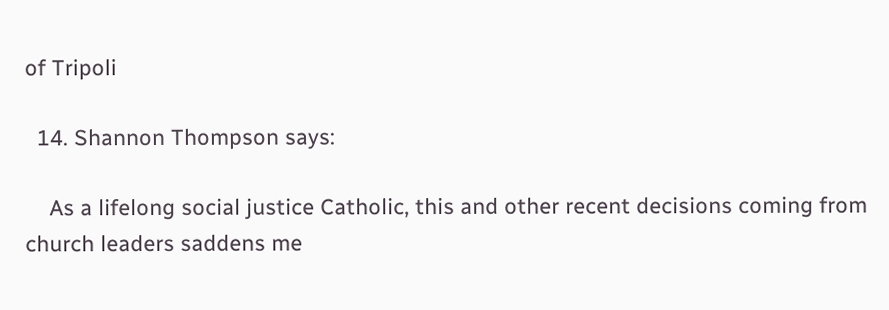of Tripoli

  14. Shannon Thompson says:

    As a lifelong social justice Catholic, this and other recent decisions coming from church leaders saddens me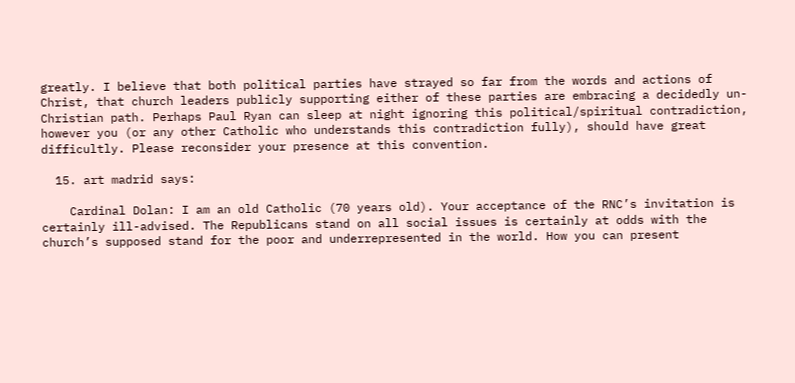greatly. I believe that both political parties have strayed so far from the words and actions of Christ, that church leaders publicly supporting either of these parties are embracing a decidedly un-Christian path. Perhaps Paul Ryan can sleep at night ignoring this political/spiritual contradiction, however you (or any other Catholic who understands this contradiction fully), should have great difficultly. Please reconsider your presence at this convention.

  15. art madrid says:

    Cardinal Dolan: I am an old Catholic (70 years old). Your acceptance of the RNC’s invitation is certainly ill-advised. The Republicans stand on all social issues is certainly at odds with the church’s supposed stand for the poor and underrepresented in the world. How you can present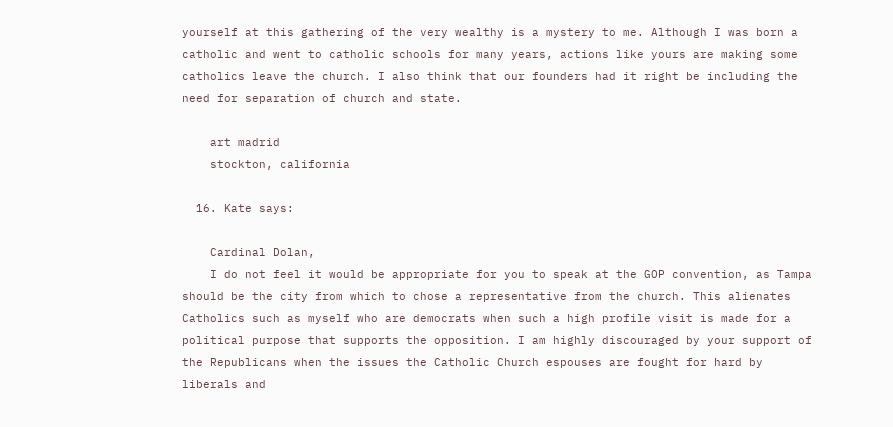yourself at this gathering of the very wealthy is a mystery to me. Although I was born a catholic and went to catholic schools for many years, actions like yours are making some catholics leave the church. I also think that our founders had it right be including the need for separation of church and state.

    art madrid
    stockton, california

  16. Kate says:

    Cardinal Dolan,
    I do not feel it would be appropriate for you to speak at the GOP convention, as Tampa should be the city from which to chose a representative from the church. This alienates Catholics such as myself who are democrats when such a high profile visit is made for a political purpose that supports the opposition. I am highly discouraged by your support of the Republicans when the issues the Catholic Church espouses are fought for hard by liberals and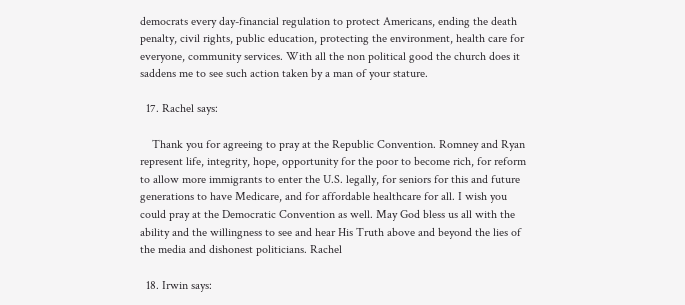democrats every day-financial regulation to protect Americans, ending the death penalty, civil rights, public education, protecting the environment, health care for everyone, community services. With all the non political good the church does it saddens me to see such action taken by a man of your stature.

  17. Rachel says:

    Thank you for agreeing to pray at the Republic Convention. Romney and Ryan represent life, integrity, hope, opportunity for the poor to become rich, for reform to allow more immigrants to enter the U.S. legally, for seniors for this and future generations to have Medicare, and for affordable healthcare for all. I wish you could pray at the Democratic Convention as well. May God bless us all with the ability and the willingness to see and hear His Truth above and beyond the lies of the media and dishonest politicians. Rachel

  18. Irwin says: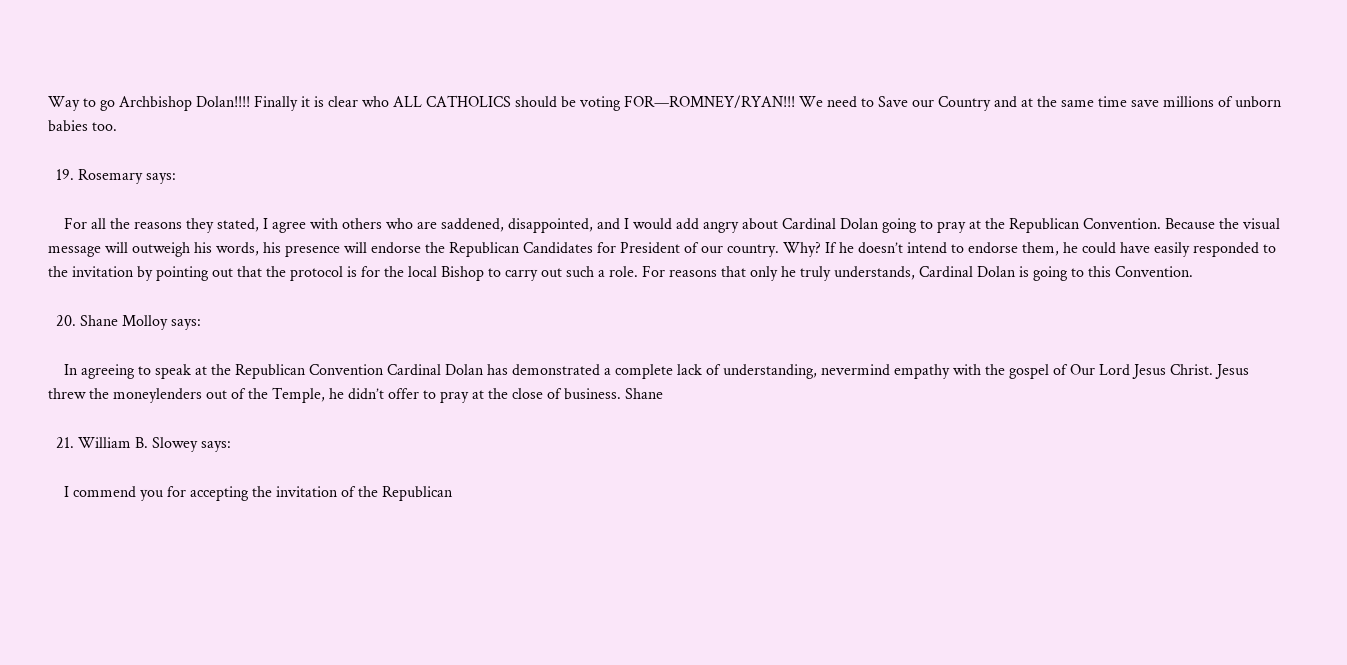Way to go Archbishop Dolan!!!! Finally it is clear who ALL CATHOLICS should be voting FOR—ROMNEY/RYAN!!! We need to Save our Country and at the same time save millions of unborn babies too.

  19. Rosemary says:

    For all the reasons they stated, I agree with others who are saddened, disappointed, and I would add angry about Cardinal Dolan going to pray at the Republican Convention. Because the visual message will outweigh his words, his presence will endorse the Republican Candidates for President of our country. Why? If he doesn’t intend to endorse them, he could have easily responded to the invitation by pointing out that the protocol is for the local Bishop to carry out such a role. For reasons that only he truly understands, Cardinal Dolan is going to this Convention.

  20. Shane Molloy says:

    In agreeing to speak at the Republican Convention Cardinal Dolan has demonstrated a complete lack of understanding, nevermind empathy with the gospel of Our Lord Jesus Christ. Jesus threw the moneylenders out of the Temple, he didn’t offer to pray at the close of business. Shane

  21. William B. Slowey says:

    I commend you for accepting the invitation of the Republican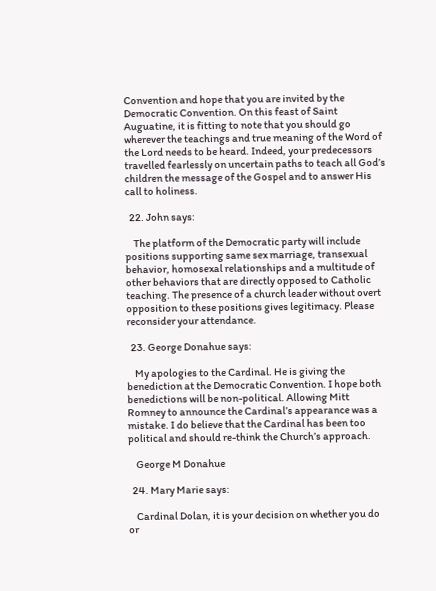Convention and hope that you are invited by the Democratic Convention. On this feast of Saint Auguatine, it is fitting to note that you should go wherever the teachings and true meaning of the Word of the Lord needs to be heard. Indeed, your predecessors travelled fearlessly on uncertain paths to teach all God’s children the message of the Gospel and to answer His call to holiness.

  22. John says:

    The platform of the Democratic party will include positions supporting same sex marriage, transexual behavior, homosexal relationships and a multitude of other behaviors that are directly opposed to Catholic teaching. The presence of a church leader without overt opposition to these positions gives legitimacy. Please reconsider your attendance.

  23. George Donahue says:

    My apologies to the Cardinal. He is giving the benediction at the Democratic Convention. I hope both benedictions will be non-political. Allowing Mitt Romney to announce the Cardinal’s appearance was a mistake. I do believe that the Cardinal has been too political and should re-think the Church’s approach.

    George M Donahue

  24. Mary Marie says:

    Cardinal Dolan, it is your decision on whether you do or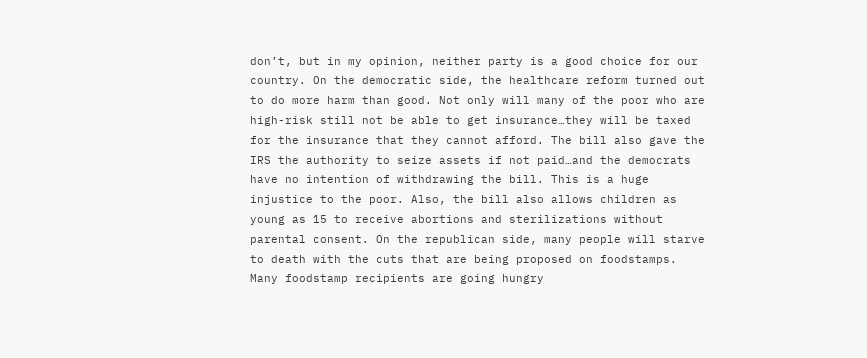don’t, but in my opinion, neither party is a good choice for our country. On the democratic side, the healthcare reform turned out to do more harm than good. Not only will many of the poor who are high-risk still not be able to get insurance…they will be taxed for the insurance that they cannot afford. The bill also gave the IRS the authority to seize assets if not paid…and the democrats have no intention of withdrawing the bill. This is a huge injustice to the poor. Also, the bill also allows children as young as 15 to receive abortions and sterilizations without parental consent. On the republican side, many people will starve to death with the cuts that are being proposed on foodstamps. Many foodstamp recipients are going hungry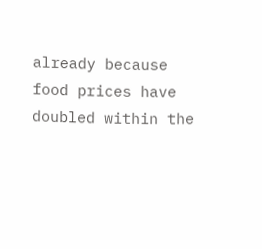already because food prices have doubled within the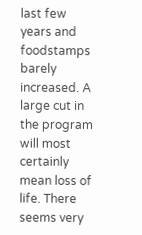last few years and foodstamps barely increased. A large cut in the program will most certainly mean loss of life. There seems very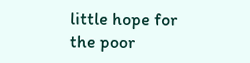little hope for the poor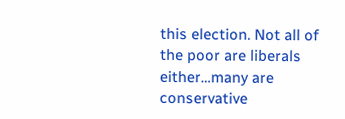this election. Not all of the poor are liberals either…many are conservative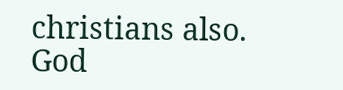christians also. God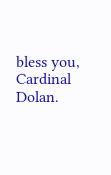bless you, Cardinal Dolan.